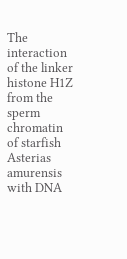The interaction of the linker histone H1Z from the sperm chromatin of starfish Asterias amurensis with DNA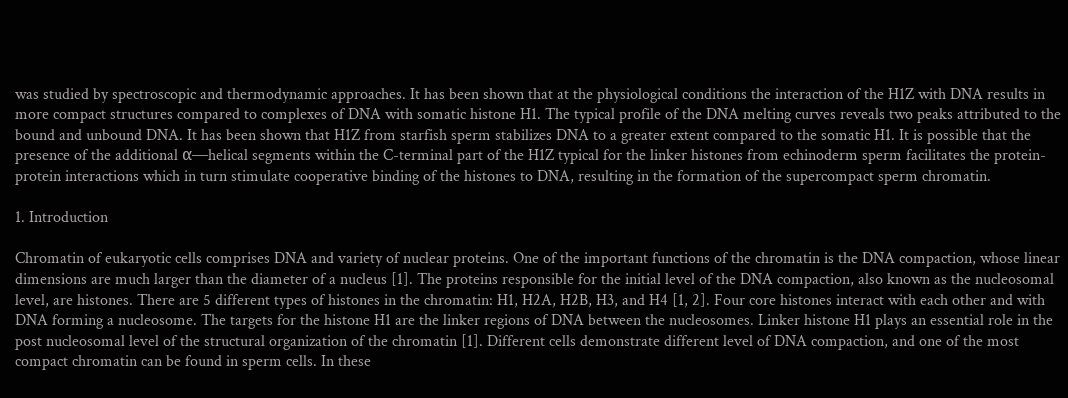was studied by spectroscopic and thermodynamic approaches. It has been shown that at the physiological conditions the interaction of the H1Z with DNA results in more compact structures compared to complexes of DNA with somatic histone H1. The typical profile of the DNA melting curves reveals two peaks attributed to the bound and unbound DNA. It has been shown that H1Z from starfish sperm stabilizes DNA to a greater extent compared to the somatic H1. It is possible that the presence of the additional α—helical segments within the C-terminal part of the H1Z typical for the linker histones from echinoderm sperm facilitates the protein-protein interactions which in turn stimulate cooperative binding of the histones to DNA, resulting in the formation of the supercompact sperm chromatin.

1. Introduction

Chromatin of eukaryotic cells comprises DNA and variety of nuclear proteins. One of the important functions of the chromatin is the DNA compaction, whose linear dimensions are much larger than the diameter of a nucleus [1]. The proteins responsible for the initial level of the DNA compaction, also known as the nucleosomal level, are histones. There are 5 different types of histones in the chromatin: H1, H2A, H2B, H3, and H4 [1, 2]. Four core histones interact with each other and with DNA forming a nucleosome. The targets for the histone H1 are the linker regions of DNA between the nucleosomes. Linker histone H1 plays an essential role in the post nucleosomal level of the structural organization of the chromatin [1]. Different cells demonstrate different level of DNA compaction, and one of the most compact chromatin can be found in sperm cells. In these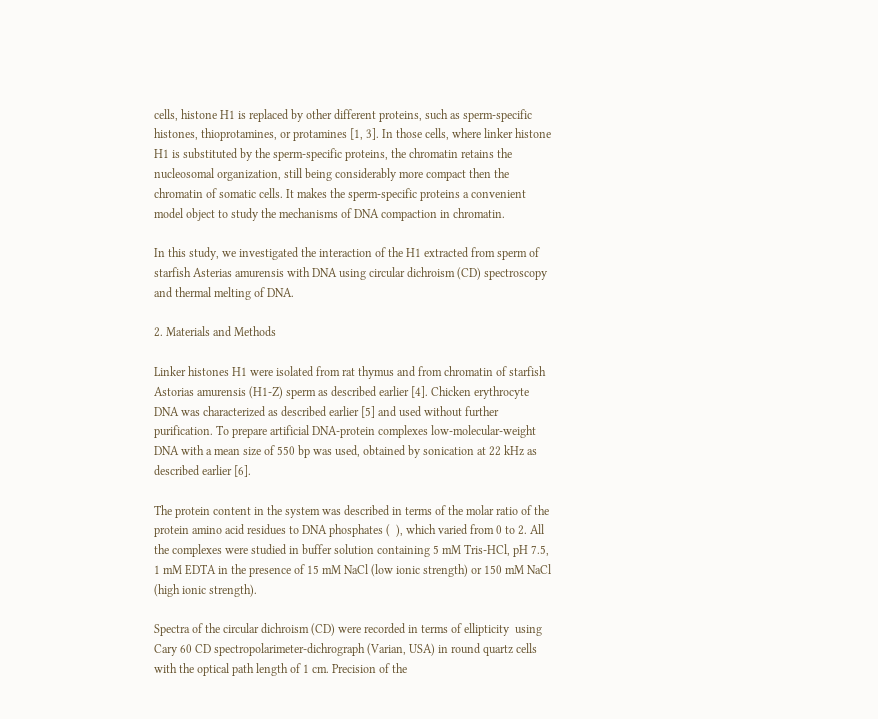cells, histone H1 is replaced by other different proteins, such as sperm-specific histones, thioprotamines, or protamines [1, 3]. In those cells, where linker histone H1 is substituted by the sperm-specific proteins, the chromatin retains the nucleosomal organization, still being considerably more compact then the chromatin of somatic cells. It makes the sperm-specific proteins a convenient model object to study the mechanisms of DNA compaction in chromatin.

In this study, we investigated the interaction of the H1 extracted from sperm of starfish Asterias amurensis with DNA using circular dichroism (CD) spectroscopy and thermal melting of DNA.

2. Materials and Methods

Linker histones H1 were isolated from rat thymus and from chromatin of starfish Astorias amurensis (H1-Z) sperm as described earlier [4]. Chicken erythrocyte DNA was characterized as described earlier [5] and used without further purification. To prepare artificial DNA-protein complexes low-molecular-weight DNA with a mean size of 550 bp was used, obtained by sonication at 22 kHz as described earlier [6].

The protein content in the system was described in terms of the molar ratio of the protein amino acid residues to DNA phosphates (  ), which varied from 0 to 2. All the complexes were studied in buffer solution containing 5 mM Tris-HCl, pH 7.5, 1 mM EDTA in the presence of 15 mM NaCl (low ionic strength) or 150 mM NaCl (high ionic strength).

Spectra of the circular dichroism (CD) were recorded in terms of ellipticity  using Cary 60 CD spectropolarimeter-dichrograph (Varian, USA) in round quartz cells with the optical path length of 1 cm. Precision of the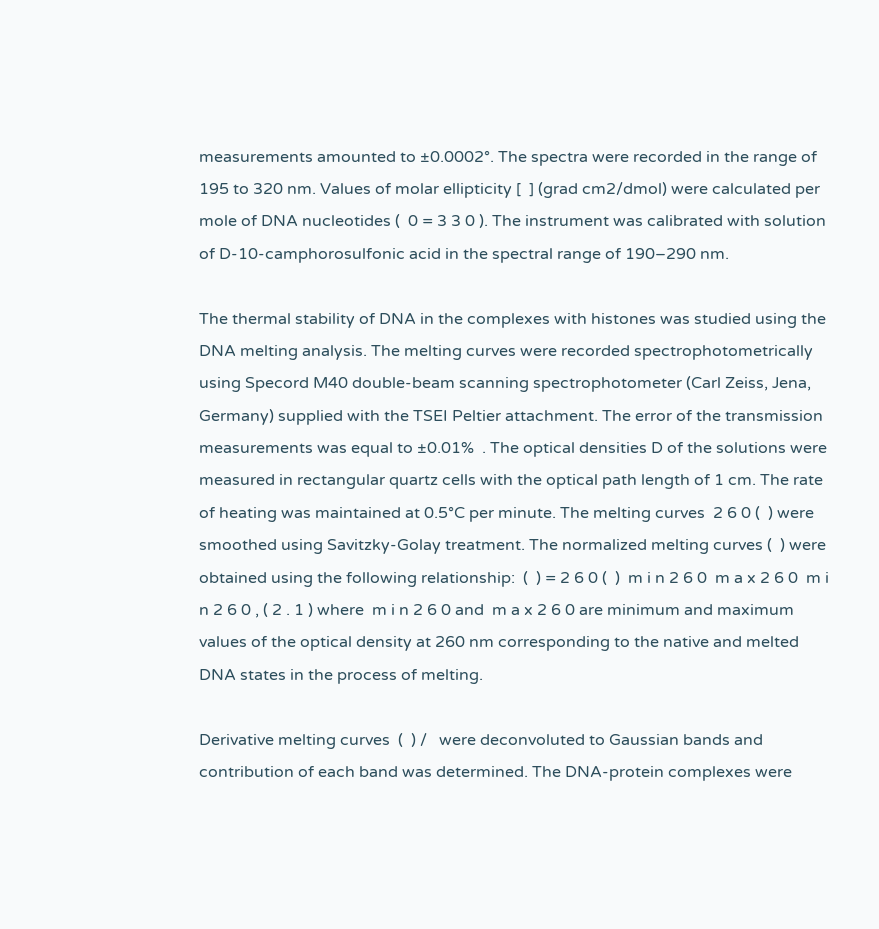measurements amounted to ±0.0002°. The spectra were recorded in the range of 195 to 320 nm. Values of molar ellipticity [  ] (grad cm2/dmol) were calculated per mole of DNA nucleotides (  0 = 3 3 0 ). The instrument was calibrated with solution of D-10-camphorosulfonic acid in the spectral range of 190–290 nm.

The thermal stability of DNA in the complexes with histones was studied using the DNA melting analysis. The melting curves were recorded spectrophotometrically using Specord M40 double-beam scanning spectrophotometer (Carl Zeiss, Jena, Germany) supplied with the TSEI Peltier attachment. The error of the transmission measurements was equal to ±0.01%  . The optical densities D of the solutions were measured in rectangular quartz cells with the optical path length of 1 cm. The rate of heating was maintained at 0.5°C per minute. The melting curves  2 6 0 (  ) were smoothed using Savitzky-Golay treatment. The normalized melting curves (  ) were obtained using the following relationship:  (  ) = 2 6 0 (  )  m i n 2 6 0  m a x 2 6 0  m i n 2 6 0 , ( 2 . 1 ) where  m i n 2 6 0 and  m a x 2 6 0 are minimum and maximum values of the optical density at 260 nm corresponding to the native and melted DNA states in the process of melting.

Derivative melting curves  (  ) /   were deconvoluted to Gaussian bands and contribution of each band was determined. The DNA-protein complexes were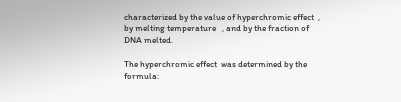characterized by the value of hyperchromic effect  , by melting temperature   , and by the fraction of DNA melted.

The hyperchromic effect  was determined by the formula: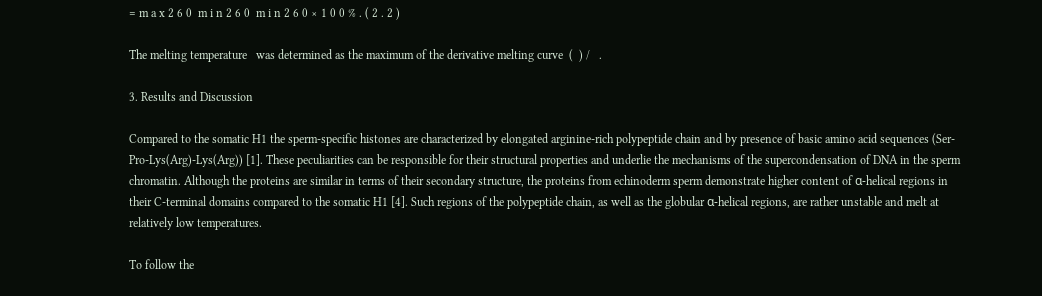= m a x 2 6 0  m i n 2 6 0  m i n 2 6 0 × 1 0 0 % . ( 2 . 2 )

The melting temperature   was determined as the maximum of the derivative melting curve  (  ) /   .

3. Results and Discussion

Compared to the somatic H1 the sperm-specific histones are characterized by elongated arginine-rich polypeptide chain and by presence of basic amino acid sequences (Ser-Pro-Lys(Arg)-Lys(Arg)) [1]. These peculiarities can be responsible for their structural properties and underlie the mechanisms of the supercondensation of DNA in the sperm chromatin. Although the proteins are similar in terms of their secondary structure, the proteins from echinoderm sperm demonstrate higher content of α-helical regions in their C-terminal domains compared to the somatic H1 [4]. Such regions of the polypeptide chain, as well as the globular α-helical regions, are rather unstable and melt at relatively low temperatures.

To follow the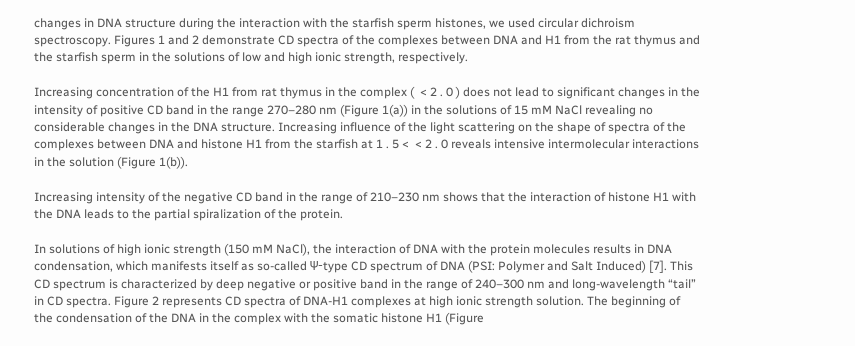changes in DNA structure during the interaction with the starfish sperm histones, we used circular dichroism spectroscopy. Figures 1 and 2 demonstrate CD spectra of the complexes between DNA and H1 from the rat thymus and the starfish sperm in the solutions of low and high ionic strength, respectively.

Increasing concentration of the H1 from rat thymus in the complex (  < 2 . 0 ) does not lead to significant changes in the intensity of positive CD band in the range 270–280 nm (Figure 1(a)) in the solutions of 15 mM NaCl revealing no considerable changes in the DNA structure. Increasing influence of the light scattering on the shape of spectra of the complexes between DNA and histone H1 from the starfish at 1 . 5 <  < 2 . 0 reveals intensive intermolecular interactions in the solution (Figure 1(b)).

Increasing intensity of the negative CD band in the range of 210–230 nm shows that the interaction of histone H1 with the DNA leads to the partial spiralization of the protein.

In solutions of high ionic strength (150 mM NaCl), the interaction of DNA with the protein molecules results in DNA condensation, which manifests itself as so-called Ψ-type CD spectrum of DNA (PSI: Polymer and Salt Induced) [7]. This CD spectrum is characterized by deep negative or positive band in the range of 240–300 nm and long-wavelength “tail” in CD spectra. Figure 2 represents CD spectra of DNA-H1 complexes at high ionic strength solution. The beginning of the condensation of the DNA in the complex with the somatic histone H1 (Figure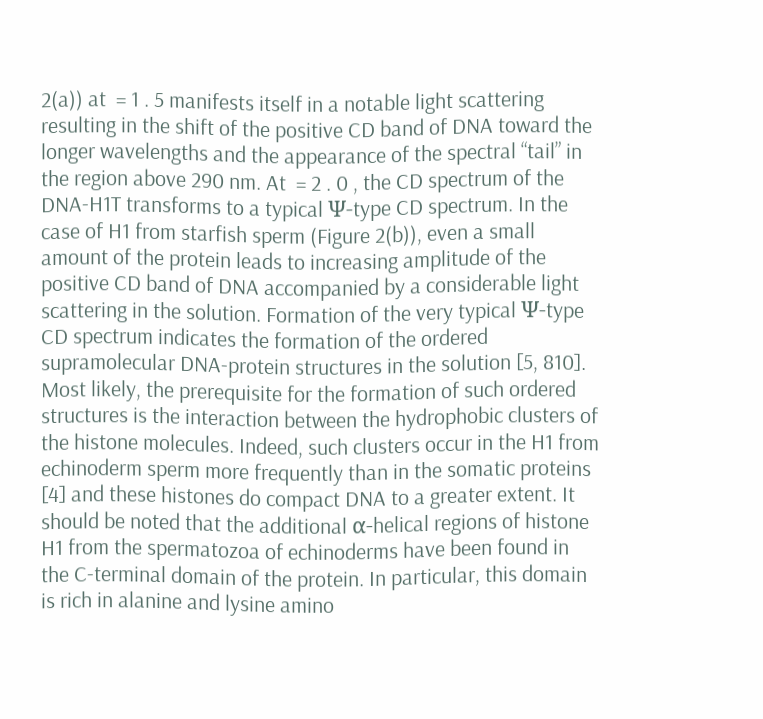2(a)) at  = 1 . 5 manifests itself in a notable light scattering resulting in the shift of the positive CD band of DNA toward the longer wavelengths and the appearance of the spectral “tail” in the region above 290 nm. At  = 2 . 0 , the CD spectrum of the DNA-H1T transforms to a typical Ψ-type CD spectrum. In the case of H1 from starfish sperm (Figure 2(b)), even a small amount of the protein leads to increasing amplitude of the positive CD band of DNA accompanied by a considerable light scattering in the solution. Formation of the very typical Ψ-type CD spectrum indicates the formation of the ordered supramolecular DNA-protein structures in the solution [5, 810]. Most likely, the prerequisite for the formation of such ordered structures is the interaction between the hydrophobic clusters of the histone molecules. Indeed, such clusters occur in the H1 from echinoderm sperm more frequently than in the somatic proteins [4] and these histones do compact DNA to a greater extent. It should be noted that the additional α-helical regions of histone H1 from the spermatozoa of echinoderms have been found in the C-terminal domain of the protein. In particular, this domain is rich in alanine and lysine amino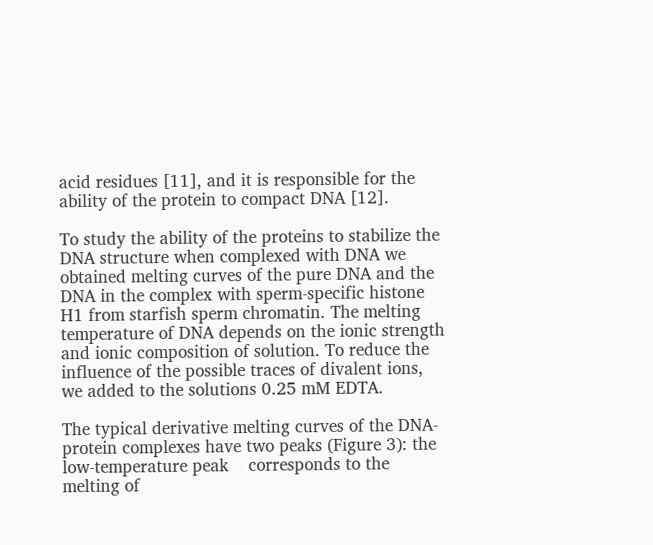acid residues [11], and it is responsible for the ability of the protein to compact DNA [12].

To study the ability of the proteins to stabilize the DNA structure when complexed with DNA we obtained melting curves of the pure DNA and the DNA in the complex with sperm-specific histone H1 from starfish sperm chromatin. The melting temperature of DNA depends on the ionic strength and ionic composition of solution. To reduce the influence of the possible traces of divalent ions, we added to the solutions 0.25 mM EDTA.

The typical derivative melting curves of the DNA-protein complexes have two peaks (Figure 3): the low-temperature peak    corresponds to the melting of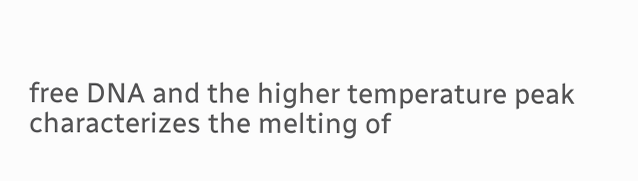free DNA and the higher temperature peak     characterizes the melting of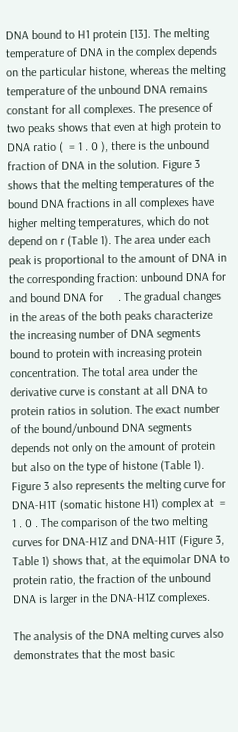DNA bound to H1 protein [13]. The melting temperature of DNA in the complex depends on the particular histone, whereas the melting temperature of the unbound DNA remains constant for all complexes. The presence of two peaks shows that even at high protein to DNA ratio (  = 1 . 0 ), there is the unbound fraction of DNA in the solution. Figure 3 shows that the melting temperatures of the bound DNA fractions in all complexes have higher melting temperatures, which do not depend on r (Table 1). The area under each peak is proportional to the amount of DNA in the corresponding fraction: unbound DNA for    and bound DNA for     . The gradual changes in the areas of the both peaks characterize the increasing number of DNA segments bound to protein with increasing protein concentration. The total area under the derivative curve is constant at all DNA to protein ratios in solution. The exact number of the bound/unbound DNA segments depends not only on the amount of protein but also on the type of histone (Table 1). Figure 3 also represents the melting curve for DNA-H1T (somatic histone H1) complex at  = 1 . 0 . The comparison of the two melting curves for DNA-H1Z and DNA-H1T (Figure 3, Table 1) shows that, at the equimolar DNA to protein ratio, the fraction of the unbound DNA is larger in the DNA-H1Z complexes.

The analysis of the DNA melting curves also demonstrates that the most basic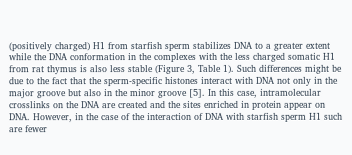(positively charged) H1 from starfish sperm stabilizes DNA to a greater extent while the DNA conformation in the complexes with the less charged somatic H1 from rat thymus is also less stable (Figure 3, Table 1). Such differences might be due to the fact that the sperm-specific histones interact with DNA not only in the major groove but also in the minor groove [5]. In this case, intramolecular crosslinks on the DNA are created and the sites enriched in protein appear on DNA. However, in the case of the interaction of DNA with starfish sperm H1 such are fewer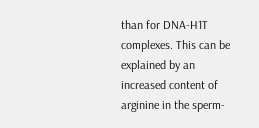than for DNA-H1T complexes. This can be explained by an increased content of arginine in the sperm-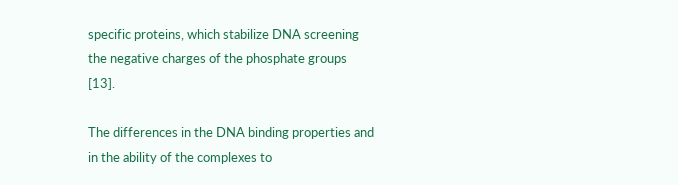specific proteins, which stabilize DNA screening the negative charges of the phosphate groups [13].

The differences in the DNA binding properties and in the ability of the complexes to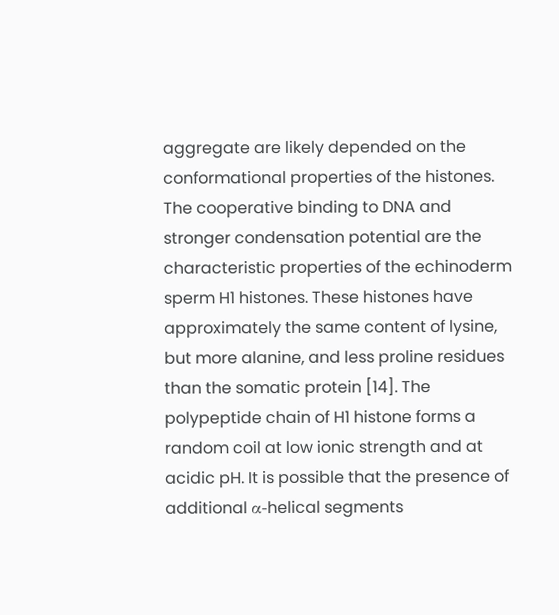aggregate are likely depended on the conformational properties of the histones. The cooperative binding to DNA and stronger condensation potential are the characteristic properties of the echinoderm sperm H1 histones. These histones have approximately the same content of lysine, but more alanine, and less proline residues than the somatic protein [14]. The polypeptide chain of H1 histone forms a random coil at low ionic strength and at acidic pH. It is possible that the presence of additional α-helical segments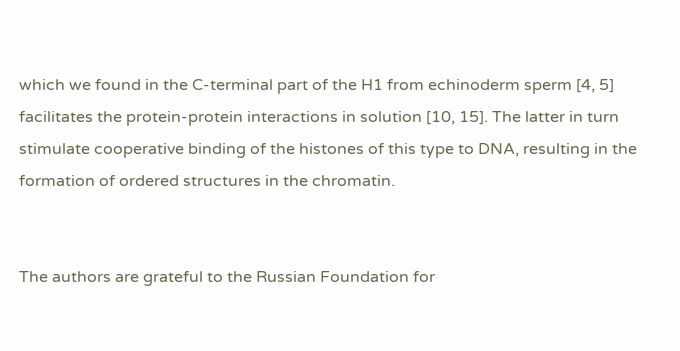which we found in the C-terminal part of the H1 from echinoderm sperm [4, 5] facilitates the protein-protein interactions in solution [10, 15]. The latter in turn stimulate cooperative binding of the histones of this type to DNA, resulting in the formation of ordered structures in the chromatin.


The authors are grateful to the Russian Foundation for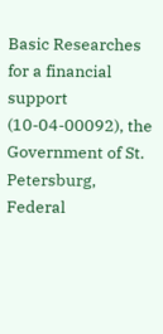Basic Researches for a financial support (10-04-00092), the Government of St. Petersburg, Federal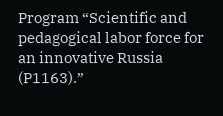Program “Scientific and pedagogical labor force for an innovative Russia (P1163).”